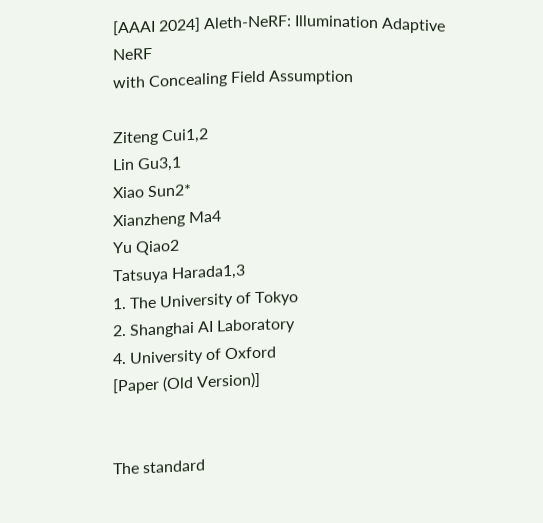[AAAI 2024] Aleth-NeRF: Illumination Adaptive NeRF
with Concealing Field Assumption

Ziteng Cui1,2
Lin Gu3,1
Xiao Sun2*
Xianzheng Ma4
Yu Qiao2
Tatsuya Harada1,3
1. The University of Tokyo
2. Shanghai AI Laboratory
4. University of Oxford
[Paper (Old Version)]


The standard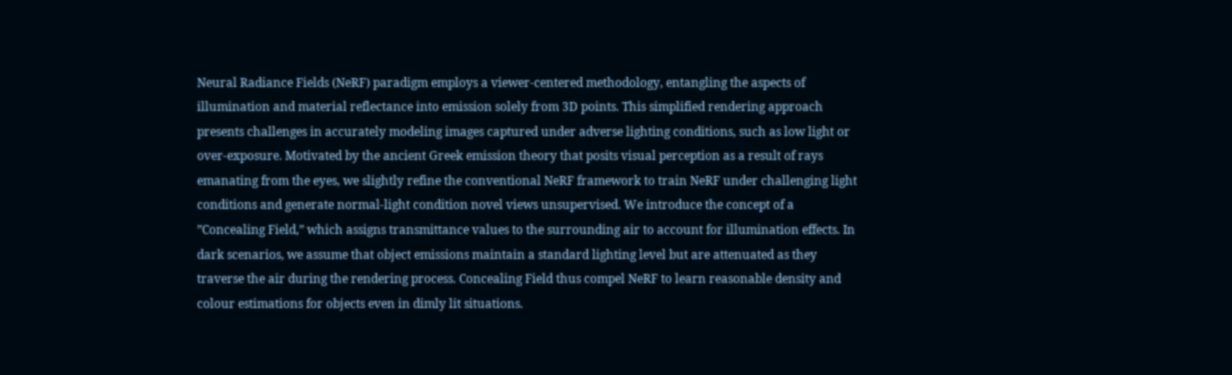Neural Radiance Fields (NeRF) paradigm employs a viewer-centered methodology, entangling the aspects of illumination and material reflectance into emission solely from 3D points. This simplified rendering approach presents challenges in accurately modeling images captured under adverse lighting conditions, such as low light or over-exposure. Motivated by the ancient Greek emission theory that posits visual perception as a result of rays emanating from the eyes, we slightly refine the conventional NeRF framework to train NeRF under challenging light conditions and generate normal-light condition novel views unsupervised. We introduce the concept of a ”Concealing Field,” which assigns transmittance values to the surrounding air to account for illumination effects. In dark scenarios, we assume that object emissions maintain a standard lighting level but are attenuated as they traverse the air during the rendering process. Concealing Field thus compel NeRF to learn reasonable density and colour estimations for objects even in dimly lit situations.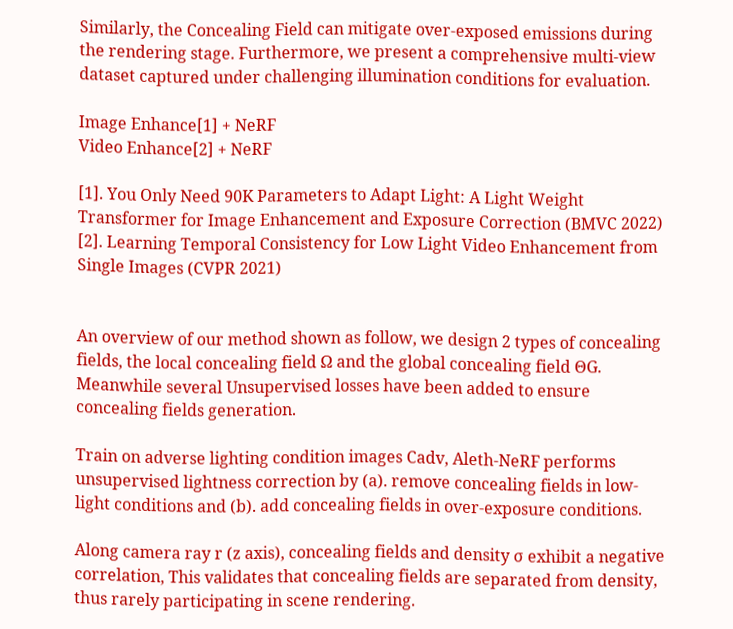Similarly, the Concealing Field can mitigate over-exposed emissions during the rendering stage. Furthermore, we present a comprehensive multi-view dataset captured under challenging illumination conditions for evaluation.

Image Enhance[1] + NeRF
Video Enhance[2] + NeRF

[1]. You Only Need 90K Parameters to Adapt Light: A Light Weight Transformer for Image Enhancement and Exposure Correction (BMVC 2022)
[2]. Learning Temporal Consistency for Low Light Video Enhancement from Single Images (CVPR 2021)


An overview of our method shown as follow, we design 2 types of concealing fields, the local concealing field Ω and the global concealing field ΘG. Meanwhile several Unsupervised losses have been added to ensure concealing fields generation.

Train on adverse lighting condition images Cadv, Aleth-NeRF performs unsupervised lightness correction by (a). remove concealing fields in low-light conditions and (b). add concealing fields in over-exposure conditions.

Along camera ray r (z axis), concealing fields and density σ exhibit a negative correlation, This validates that concealing fields are separated from density, thus rarely participating in scene rendering.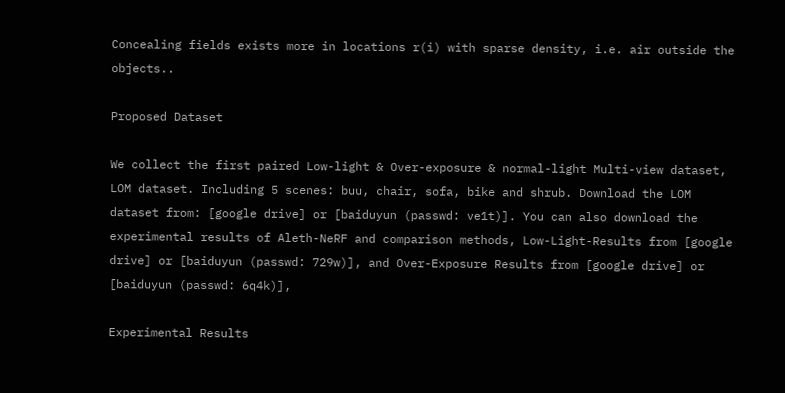Concealing fields exists more in locations r(i) with sparse density, i.e. air outside the objects..

Proposed Dataset

We collect the first paired Low-light & Over-exposure & normal-light Multi-view dataset, LOM dataset. Including 5 scenes: buu, chair, sofa, bike and shrub. Download the LOM dataset from: [google drive] or [baiduyun (passwd: ve1t)]. You can also download the experimental results of Aleth-NeRF and comparison methods, Low-Light-Results from [google drive] or [baiduyun (passwd: 729w)], and Over-Exposure Results from [google drive] or [baiduyun (passwd: 6q4k)],

Experimental Results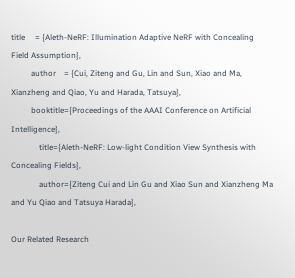title     = {Aleth-NeRF: Illumination Adaptive NeRF with Concealing Field Assumption},
          author    = {Cui, Ziteng and Gu, Lin and Sun, Xiao and Ma, Xianzheng and Qiao, Yu and Harada, Tatsuya},
          booktitle={Proceedings of the AAAI Conference on Artificial Intelligence},
              title={Aleth-NeRF: Low-light Condition View Synthesis with Concealing Fields},
              author={Ziteng Cui and Lin Gu and Xiao Sun and Xianzheng Ma and Yu Qiao and Tatsuya Harada},

Our Related Research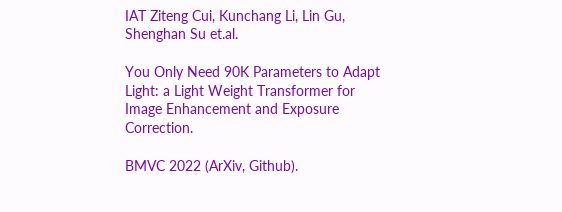IAT Ziteng Cui, Kunchang Li, Lin Gu, Shenghan Su et.al.

You Only Need 90K Parameters to Adapt Light: a Light Weight Transformer for Image Enhancement and Exposure Correction.

BMVC 2022 (ArXiv, Github).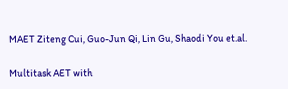MAET Ziteng Cui, Guo-Jun Qi, Lin Gu, Shaodi You et.al.

Multitask AET with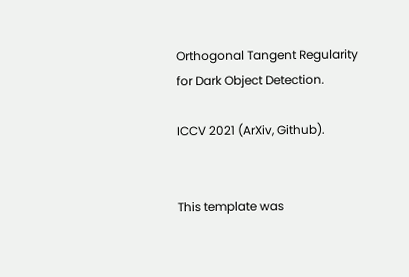Orthogonal Tangent Regularity for Dark Object Detection.

ICCV 2021 (ArXiv, Github).


This template was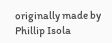originally made by Phillip Isola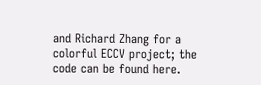and Richard Zhang for a colorful ECCV project; the code can be found here.